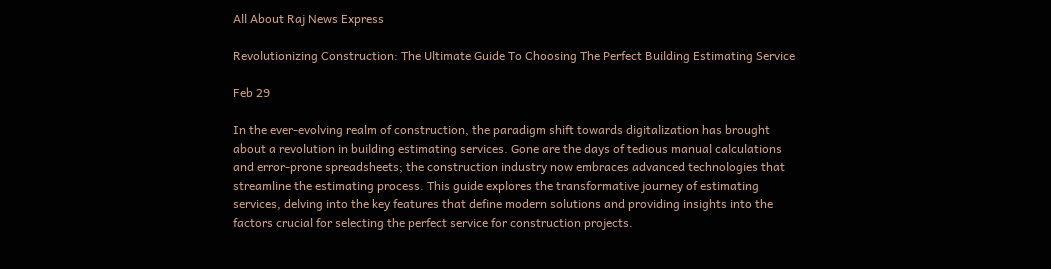All About Raj News Express

Revolutionizing Construction: The Ultimate Guide To Choosing The Perfect Building Estimating Service

Feb 29

In the ever-evolving realm of construction, the paradigm shift towards digitalization has brought about a revolution in building estimating services. Gone are the days of tedious manual calculations and error-prone spreadsheets; the construction industry now embraces advanced technologies that streamline the estimating process. This guide explores the transformative journey of estimating services, delving into the key features that define modern solutions and providing insights into the factors crucial for selecting the perfect service for construction projects.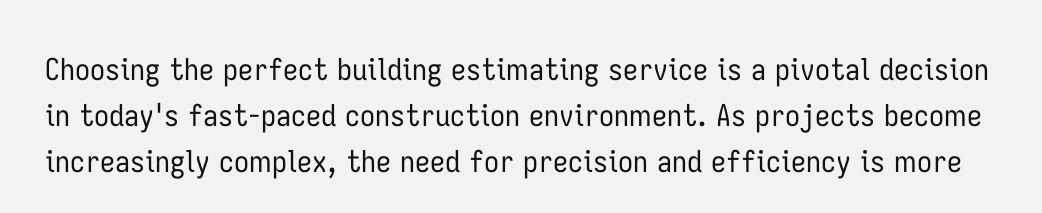Choosing the perfect building estimating service is a pivotal decision in today's fast-paced construction environment. As projects become increasingly complex, the need for precision and efficiency is more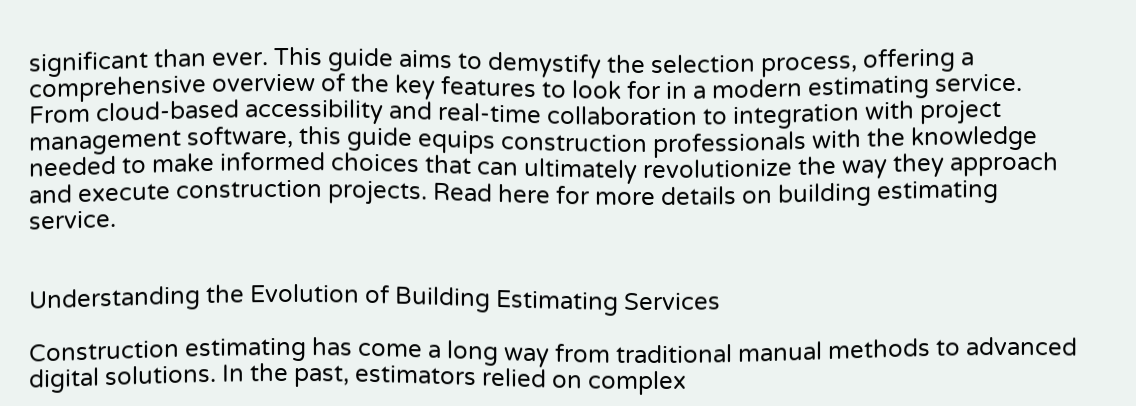significant than ever. This guide aims to demystify the selection process, offering a comprehensive overview of the key features to look for in a modern estimating service. From cloud-based accessibility and real-time collaboration to integration with project management software, this guide equips construction professionals with the knowledge needed to make informed choices that can ultimately revolutionize the way they approach and execute construction projects. Read here for more details on building estimating service.


Understanding the Evolution of Building Estimating Services

Construction estimating has come a long way from traditional manual methods to advanced digital solutions. In the past, estimators relied on complex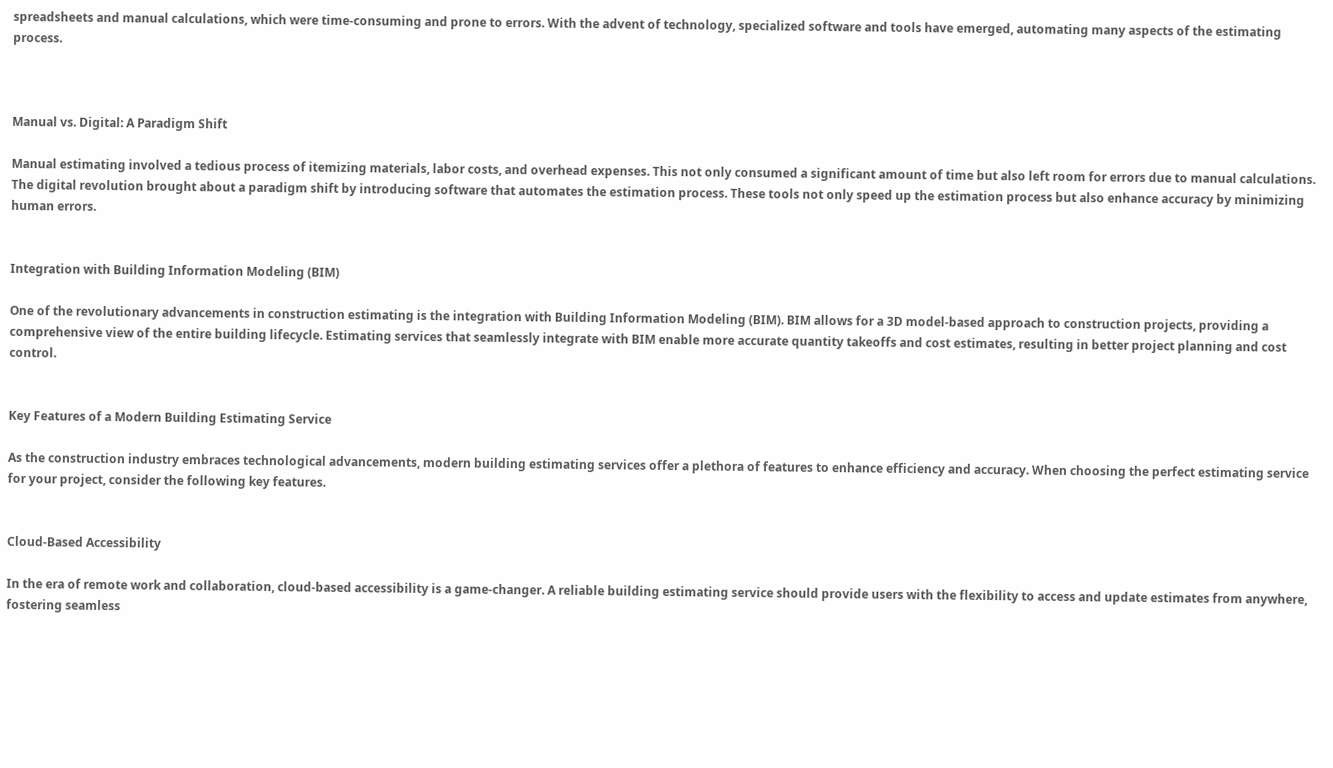spreadsheets and manual calculations, which were time-consuming and prone to errors. With the advent of technology, specialized software and tools have emerged, automating many aspects of the estimating process.



Manual vs. Digital: A Paradigm Shift

Manual estimating involved a tedious process of itemizing materials, labor costs, and overhead expenses. This not only consumed a significant amount of time but also left room for errors due to manual calculations. The digital revolution brought about a paradigm shift by introducing software that automates the estimation process. These tools not only speed up the estimation process but also enhance accuracy by minimizing human errors.


Integration with Building Information Modeling (BIM)

One of the revolutionary advancements in construction estimating is the integration with Building Information Modeling (BIM). BIM allows for a 3D model-based approach to construction projects, providing a comprehensive view of the entire building lifecycle. Estimating services that seamlessly integrate with BIM enable more accurate quantity takeoffs and cost estimates, resulting in better project planning and cost control.


Key Features of a Modern Building Estimating Service

As the construction industry embraces technological advancements, modern building estimating services offer a plethora of features to enhance efficiency and accuracy. When choosing the perfect estimating service for your project, consider the following key features.


Cloud-Based Accessibility

In the era of remote work and collaboration, cloud-based accessibility is a game-changer. A reliable building estimating service should provide users with the flexibility to access and update estimates from anywhere, fostering seamless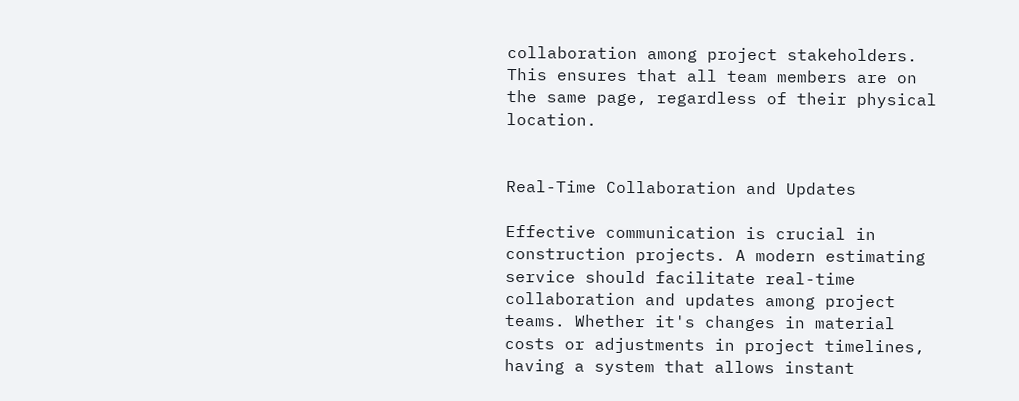collaboration among project stakeholders. This ensures that all team members are on the same page, regardless of their physical location.


Real-Time Collaboration and Updates

Effective communication is crucial in construction projects. A modern estimating service should facilitate real-time collaboration and updates among project teams. Whether it's changes in material costs or adjustments in project timelines, having a system that allows instant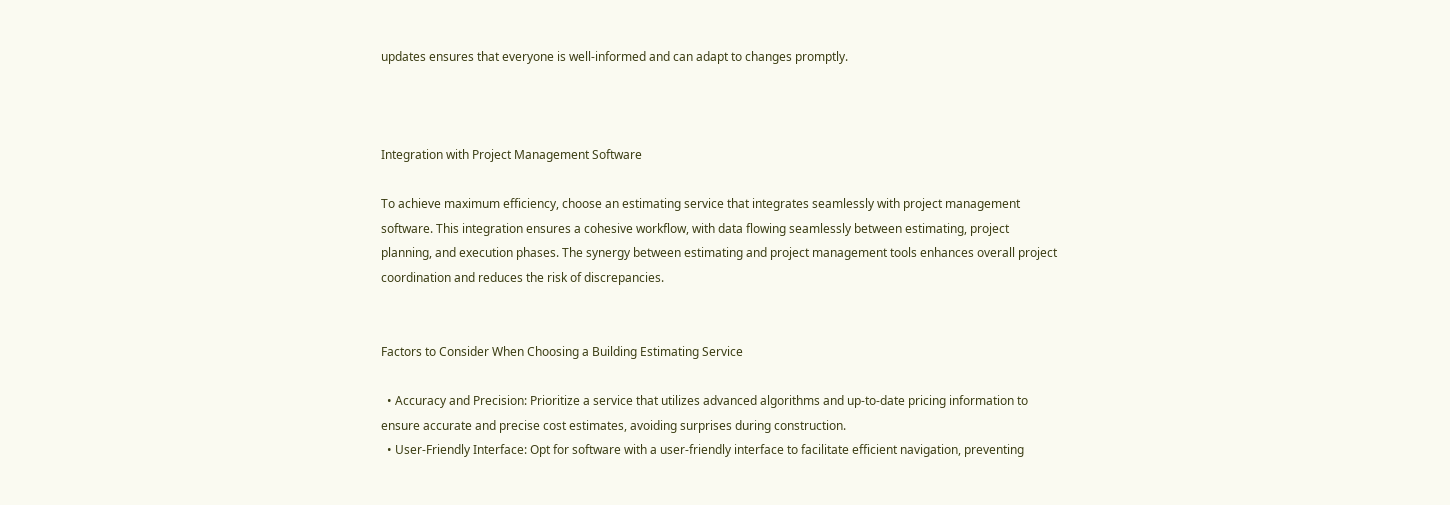updates ensures that everyone is well-informed and can adapt to changes promptly.



Integration with Project Management Software

To achieve maximum efficiency, choose an estimating service that integrates seamlessly with project management software. This integration ensures a cohesive workflow, with data flowing seamlessly between estimating, project planning, and execution phases. The synergy between estimating and project management tools enhances overall project coordination and reduces the risk of discrepancies.


Factors to Consider When Choosing a Building Estimating Service

  • Accuracy and Precision: Prioritize a service that utilizes advanced algorithms and up-to-date pricing information to ensure accurate and precise cost estimates, avoiding surprises during construction.
  • User-Friendly Interface: Opt for software with a user-friendly interface to facilitate efficient navigation, preventing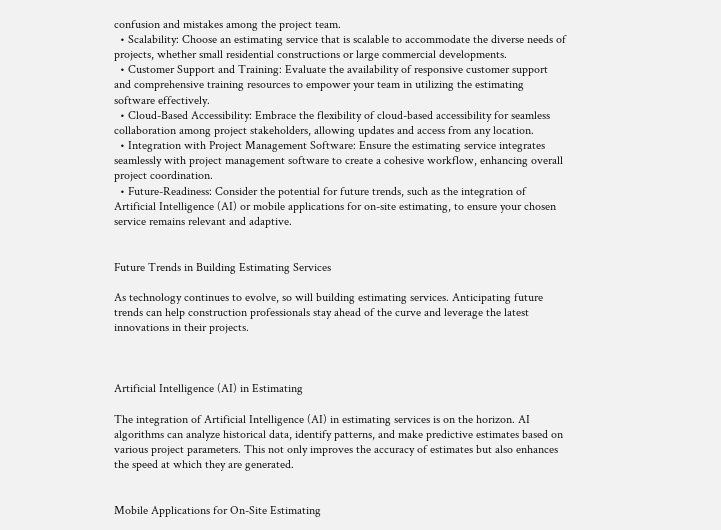confusion and mistakes among the project team.
  • Scalability: Choose an estimating service that is scalable to accommodate the diverse needs of projects, whether small residential constructions or large commercial developments.
  • Customer Support and Training: Evaluate the availability of responsive customer support and comprehensive training resources to empower your team in utilizing the estimating software effectively.
  • Cloud-Based Accessibility: Embrace the flexibility of cloud-based accessibility for seamless collaboration among project stakeholders, allowing updates and access from any location.
  • Integration with Project Management Software: Ensure the estimating service integrates seamlessly with project management software to create a cohesive workflow, enhancing overall project coordination.
  • Future-Readiness: Consider the potential for future trends, such as the integration of Artificial Intelligence (AI) or mobile applications for on-site estimating, to ensure your chosen service remains relevant and adaptive.


Future Trends in Building Estimating Services

As technology continues to evolve, so will building estimating services. Anticipating future trends can help construction professionals stay ahead of the curve and leverage the latest innovations in their projects.



Artificial Intelligence (AI) in Estimating

The integration of Artificial Intelligence (AI) in estimating services is on the horizon. AI algorithms can analyze historical data, identify patterns, and make predictive estimates based on various project parameters. This not only improves the accuracy of estimates but also enhances the speed at which they are generated.


Mobile Applications for On-Site Estimating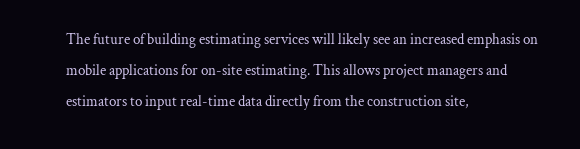The future of building estimating services will likely see an increased emphasis on mobile applications for on-site estimating. This allows project managers and estimators to input real-time data directly from the construction site,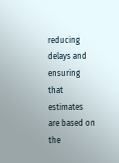reducing delays and ensuring that estimates are based on the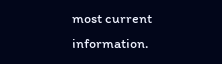most current information.